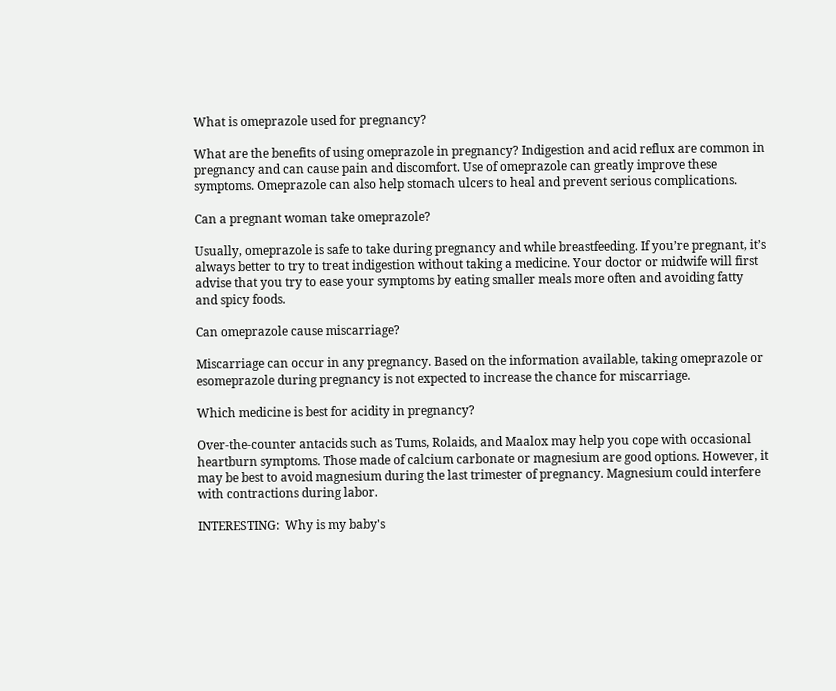What is omeprazole used for pregnancy?

What are the benefits of using omeprazole in pregnancy? Indigestion and acid reflux are common in pregnancy and can cause pain and discomfort. Use of omeprazole can greatly improve these symptoms. Omeprazole can also help stomach ulcers to heal and prevent serious complications.

Can a pregnant woman take omeprazole?

Usually, omeprazole is safe to take during pregnancy and while breastfeeding. If you’re pregnant, it’s always better to try to treat indigestion without taking a medicine. Your doctor or midwife will first advise that you try to ease your symptoms by eating smaller meals more often and avoiding fatty and spicy foods.

Can omeprazole cause miscarriage?

Miscarriage can occur in any pregnancy. Based on the information available, taking omeprazole or esomeprazole during pregnancy is not expected to increase the chance for miscarriage.

Which medicine is best for acidity in pregnancy?

Over-the-counter antacids such as Tums, Rolaids, and Maalox may help you cope with occasional heartburn symptoms. Those made of calcium carbonate or magnesium are good options. However, it may be best to avoid magnesium during the last trimester of pregnancy. Magnesium could interfere with contractions during labor.

INTERESTING:  Why is my baby's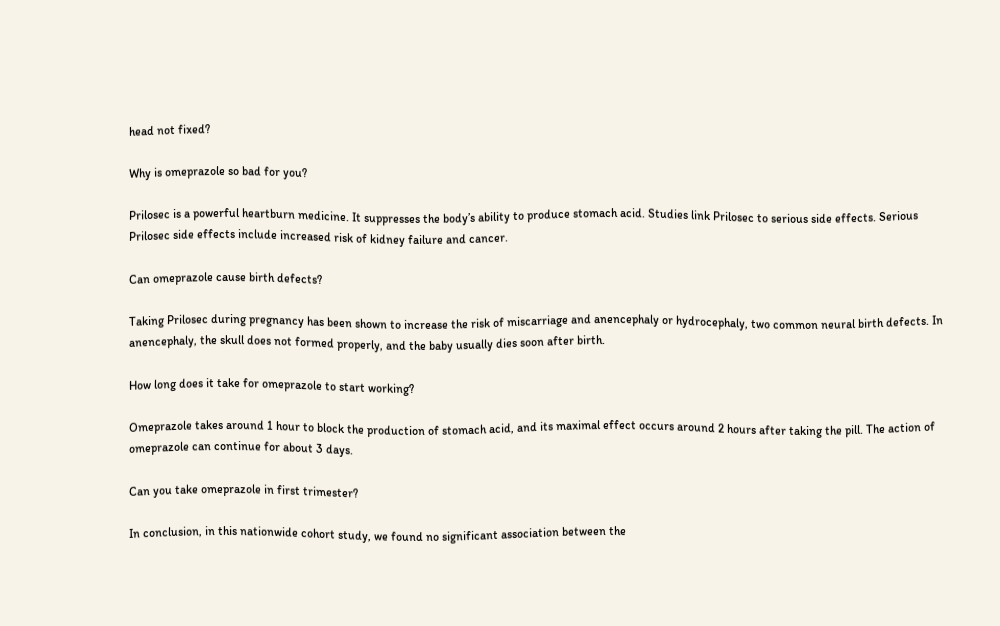head not fixed?

Why is omeprazole so bad for you?

Prilosec is a powerful heartburn medicine. It suppresses the body’s ability to produce stomach acid. Studies link Prilosec to serious side effects. Serious Prilosec side effects include increased risk of kidney failure and cancer.

Can omeprazole cause birth defects?

Taking Prilosec during pregnancy has been shown to increase the risk of miscarriage and anencephaly or hydrocephaly, two common neural birth defects. In anencephaly, the skull does not formed properly, and the baby usually dies soon after birth.

How long does it take for omeprazole to start working?

Omeprazole takes around 1 hour to block the production of stomach acid, and its maximal effect occurs around 2 hours after taking the pill. The action of omeprazole can continue for about 3 days.

Can you take omeprazole in first trimester?

In conclusion, in this nationwide cohort study, we found no significant association between the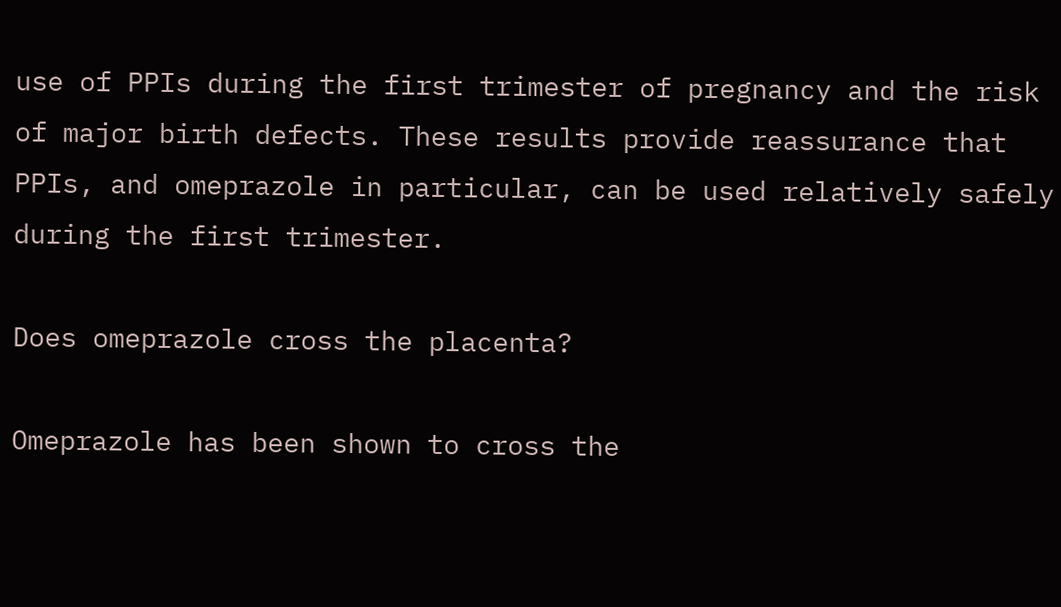use of PPIs during the first trimester of pregnancy and the risk of major birth defects. These results provide reassurance that PPIs, and omeprazole in particular, can be used relatively safely during the first trimester.

Does omeprazole cross the placenta?

Omeprazole has been shown to cross the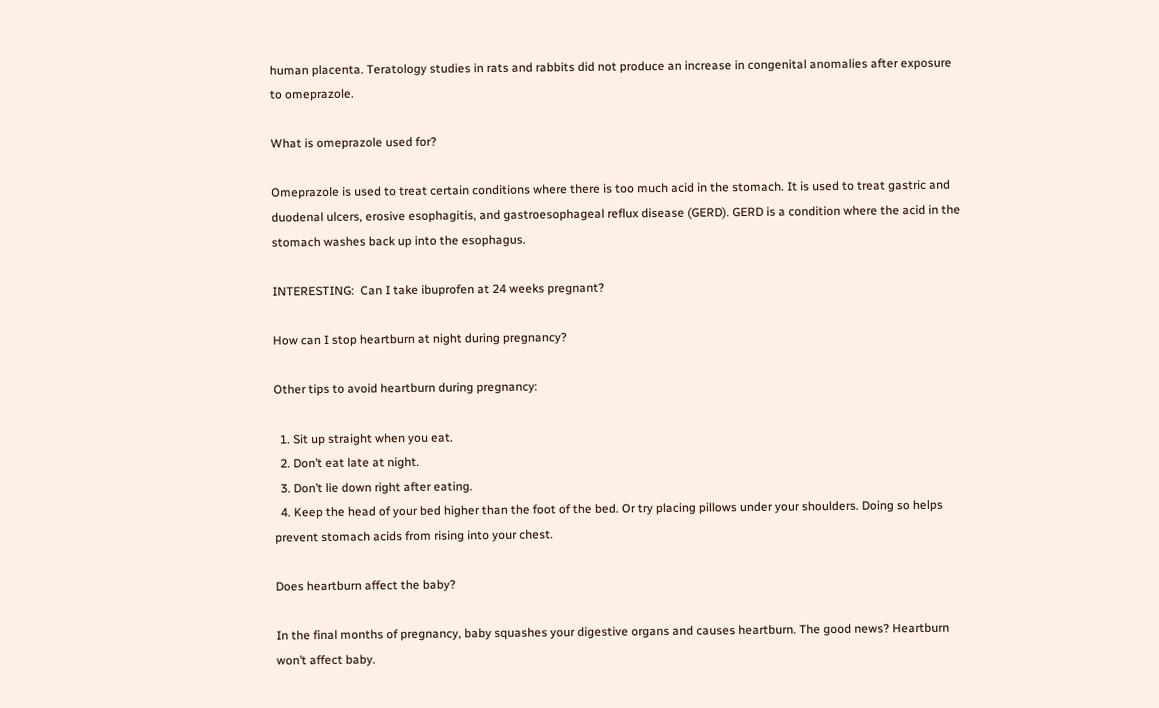human placenta. Teratology studies in rats and rabbits did not produce an increase in congenital anomalies after exposure to omeprazole.

What is omeprazole used for?

Omeprazole is used to treat certain conditions where there is too much acid in the stomach. It is used to treat gastric and duodenal ulcers, erosive esophagitis, and gastroesophageal reflux disease (GERD). GERD is a condition where the acid in the stomach washes back up into the esophagus.

INTERESTING:  Can I take ibuprofen at 24 weeks pregnant?

How can I stop heartburn at night during pregnancy?

Other tips to avoid heartburn during pregnancy:

  1. Sit up straight when you eat.
  2. Don’t eat late at night.
  3. Don’t lie down right after eating.
  4. Keep the head of your bed higher than the foot of the bed. Or try placing pillows under your shoulders. Doing so helps prevent stomach acids from rising into your chest.

Does heartburn affect the baby?

In the final months of pregnancy, baby squashes your digestive organs and causes heartburn. The good news? Heartburn won’t affect baby.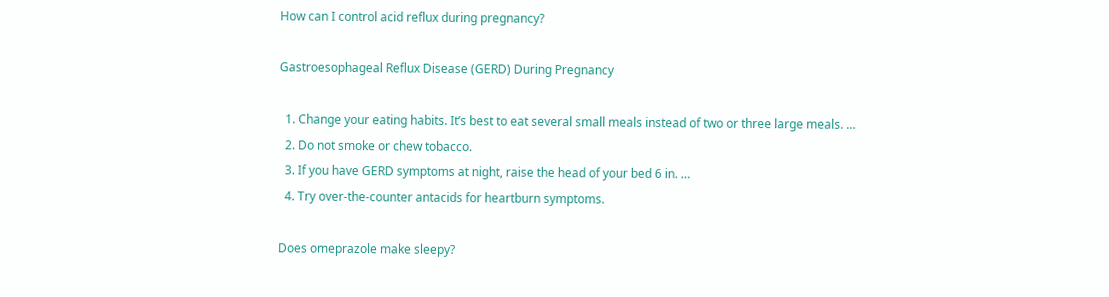How can I control acid reflux during pregnancy?

Gastroesophageal Reflux Disease (GERD) During Pregnancy

  1. Change your eating habits. It’s best to eat several small meals instead of two or three large meals. …
  2. Do not smoke or chew tobacco.
  3. If you have GERD symptoms at night, raise the head of your bed 6 in. …
  4. Try over-the-counter antacids for heartburn symptoms.

Does omeprazole make sleepy?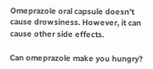Omeprazole oral capsule doesn’t cause drowsiness. However, it can cause other side effects.

Can omeprazole make you hungry?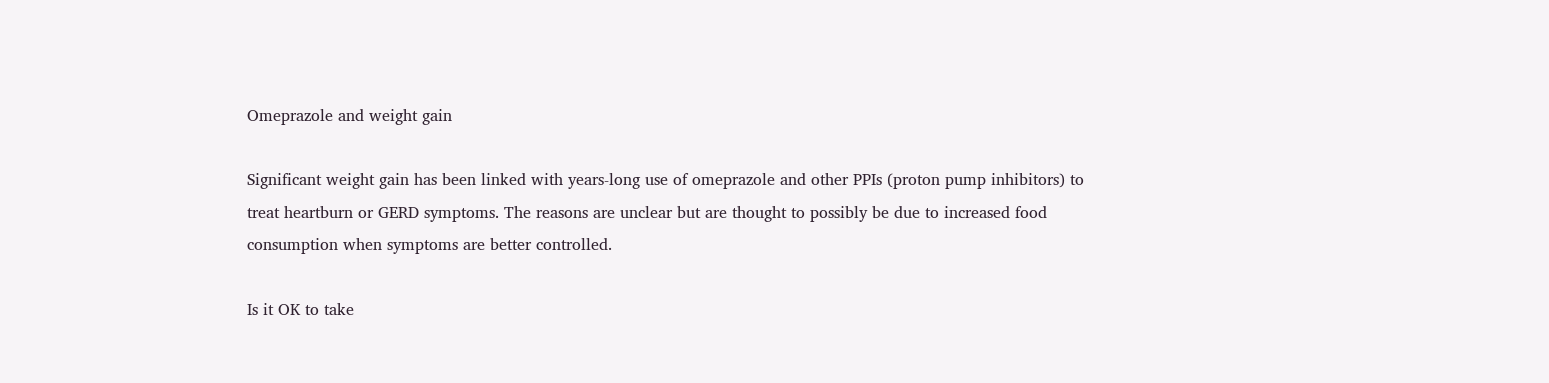Omeprazole and weight gain

Significant weight gain has been linked with years-long use of omeprazole and other PPIs (proton pump inhibitors) to treat heartburn or GERD symptoms. The reasons are unclear but are thought to possibly be due to increased food consumption when symptoms are better controlled.

Is it OK to take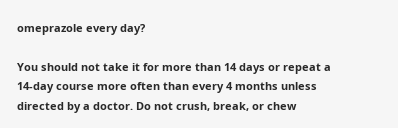omeprazole every day?

You should not take it for more than 14 days or repeat a 14-day course more often than every 4 months unless directed by a doctor. Do not crush, break, or chew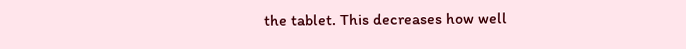the tablet. This decreases how well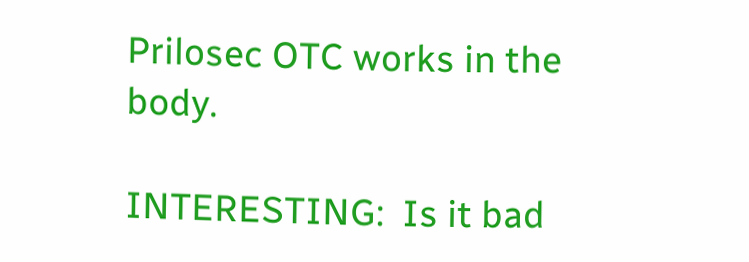Prilosec OTC works in the body.

INTERESTING:  Is it bad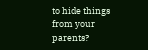to hide things from your parents?